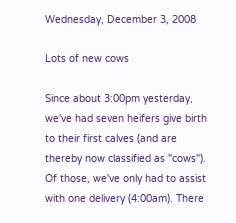Wednesday, December 3, 2008

Lots of new cows

Since about 3:00pm yesterday, we've had seven heifers give birth to their first calves (and are thereby now classified as "cows"). Of those, we've only had to assist with one delivery (4:00am). There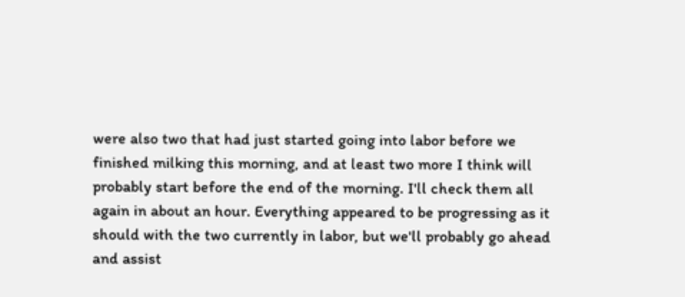were also two that had just started going into labor before we finished milking this morning, and at least two more I think will probably start before the end of the morning. I'll check them all again in about an hour. Everything appeared to be progressing as it should with the two currently in labor, but we'll probably go ahead and assist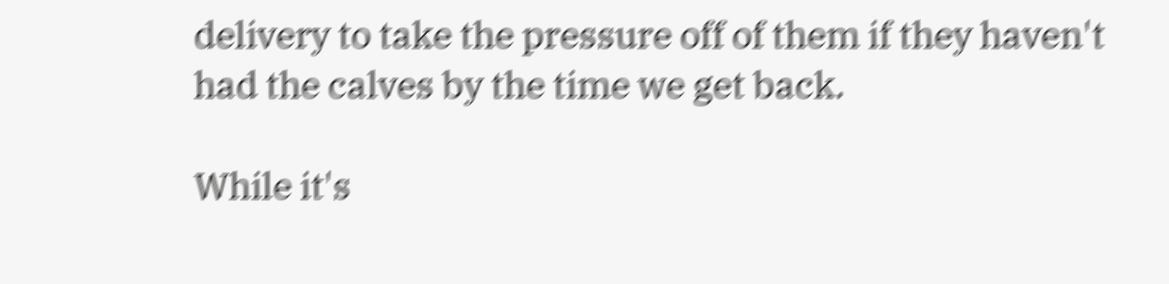delivery to take the pressure off of them if they haven't had the calves by the time we get back.

While it's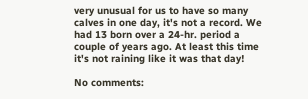very unusual for us to have so many calves in one day, it's not a record. We had 13 born over a 24-hr. period a couple of years ago. At least this time it's not raining like it was that day!

No comments: